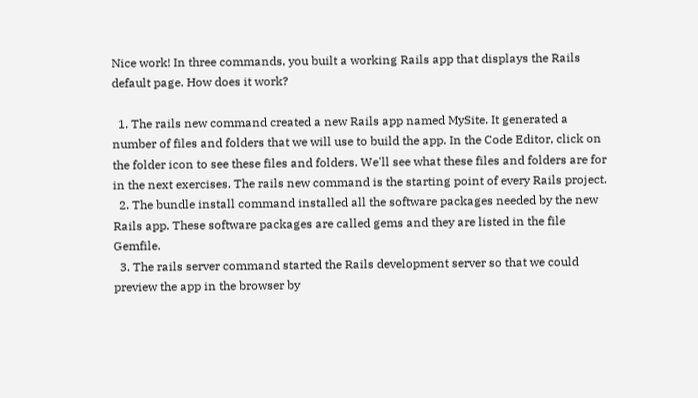Nice work! In three commands, you built a working Rails app that displays the Rails default page. How does it work?

  1. The rails new command created a new Rails app named MySite. It generated a number of files and folders that we will use to build the app. In the Code Editor, click on the folder icon to see these files and folders. We'll see what these files and folders are for in the next exercises. The rails new command is the starting point of every Rails project.
  2. The bundle install command installed all the software packages needed by the new Rails app. These software packages are called gems and they are listed in the file Gemfile.
  3. The rails server command started the Rails development server so that we could preview the app in the browser by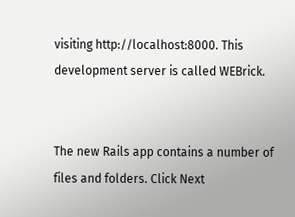visiting http://localhost:8000. This development server is called WEBrick.


The new Rails app contains a number of files and folders. Click Next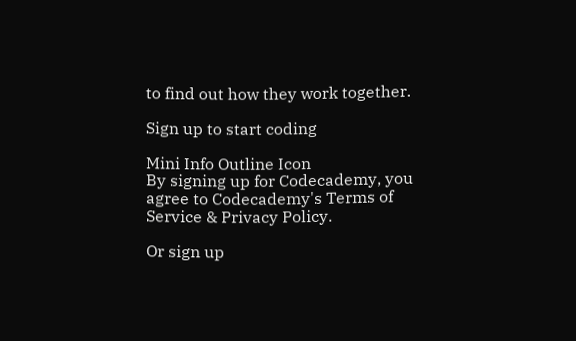to find out how they work together.

Sign up to start coding

Mini Info Outline Icon
By signing up for Codecademy, you agree to Codecademy's Terms of Service & Privacy Policy.

Or sign up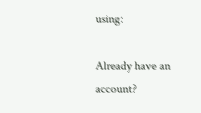using:

Already have an account?